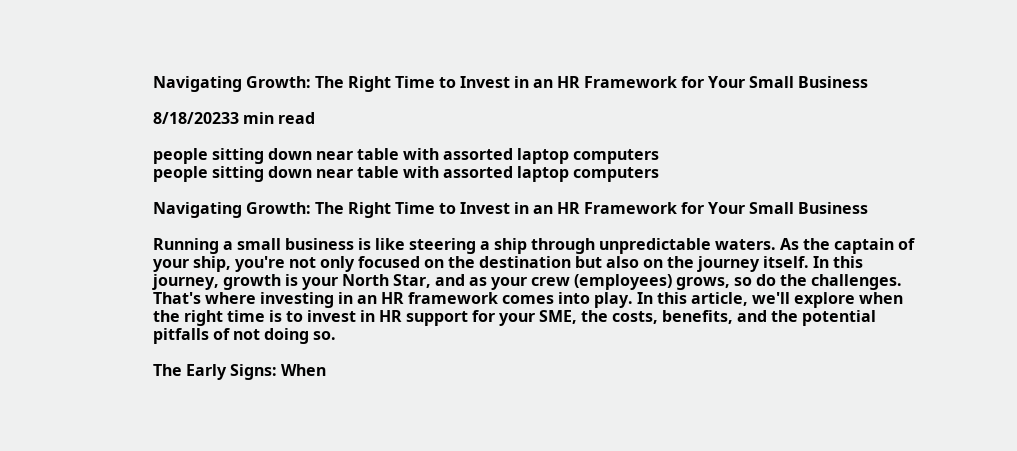Navigating Growth: The Right Time to Invest in an HR Framework for Your Small Business

8/18/20233 min read

people sitting down near table with assorted laptop computers
people sitting down near table with assorted laptop computers

Navigating Growth: The Right Time to Invest in an HR Framework for Your Small Business

Running a small business is like steering a ship through unpredictable waters. As the captain of your ship, you're not only focused on the destination but also on the journey itself. In this journey, growth is your North Star, and as your crew (employees) grows, so do the challenges. That's where investing in an HR framework comes into play. In this article, we'll explore when the right time is to invest in HR support for your SME, the costs, benefits, and the potential pitfalls of not doing so.

The Early Signs: When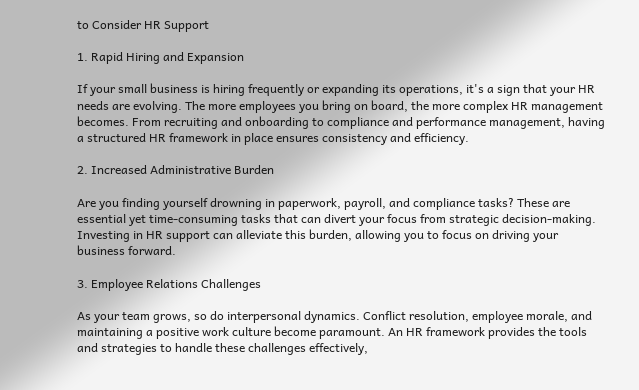to Consider HR Support

1. Rapid Hiring and Expansion

If your small business is hiring frequently or expanding its operations, it's a sign that your HR needs are evolving. The more employees you bring on board, the more complex HR management becomes. From recruiting and onboarding to compliance and performance management, having a structured HR framework in place ensures consistency and efficiency.

2. Increased Administrative Burden

Are you finding yourself drowning in paperwork, payroll, and compliance tasks? These are essential yet time-consuming tasks that can divert your focus from strategic decision-making. Investing in HR support can alleviate this burden, allowing you to focus on driving your business forward.

3. Employee Relations Challenges

As your team grows, so do interpersonal dynamics. Conflict resolution, employee morale, and maintaining a positive work culture become paramount. An HR framework provides the tools and strategies to handle these challenges effectively,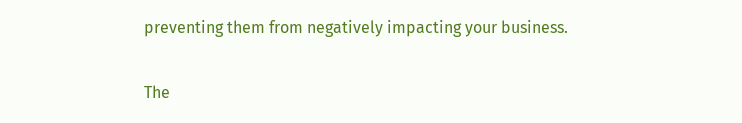preventing them from negatively impacting your business.

The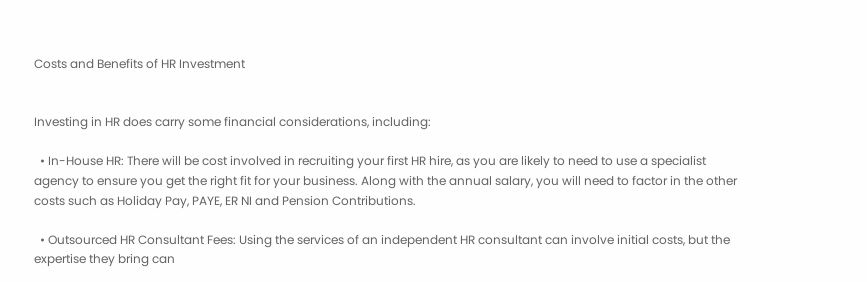Costs and Benefits of HR Investment


Investing in HR does carry some financial considerations, including:

  • In-House HR: There will be cost involved in recruiting your first HR hire, as you are likely to need to use a specialist agency to ensure you get the right fit for your business. Along with the annual salary, you will need to factor in the other costs such as Holiday Pay, PAYE, ER NI and Pension Contributions.

  • Outsourced HR Consultant Fees: Using the services of an independent HR consultant can involve initial costs, but the expertise they bring can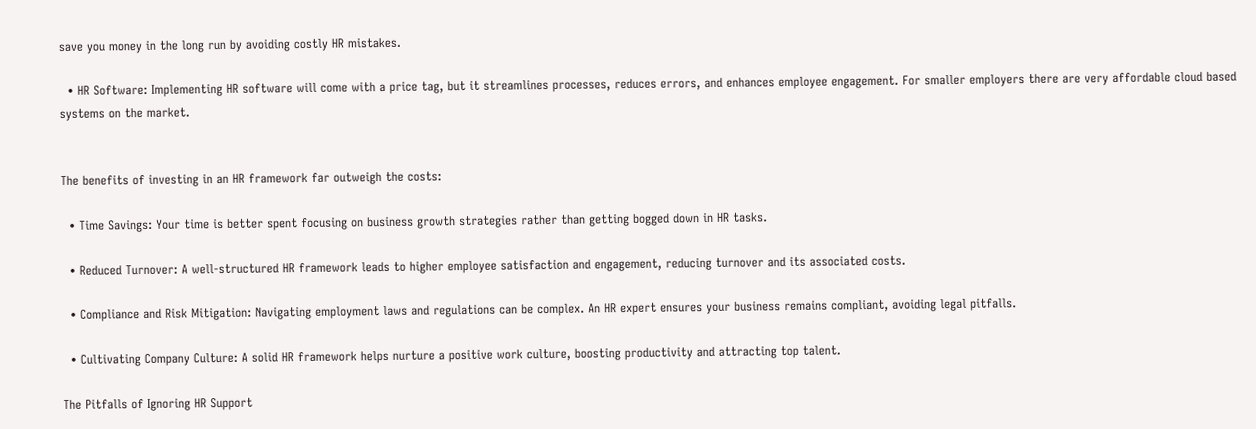save you money in the long run by avoiding costly HR mistakes.

  • HR Software: Implementing HR software will come with a price tag, but it streamlines processes, reduces errors, and enhances employee engagement. For smaller employers there are very affordable cloud based systems on the market.


The benefits of investing in an HR framework far outweigh the costs:

  • Time Savings: Your time is better spent focusing on business growth strategies rather than getting bogged down in HR tasks.

  • Reduced Turnover: A well-structured HR framework leads to higher employee satisfaction and engagement, reducing turnover and its associated costs.

  • Compliance and Risk Mitigation: Navigating employment laws and regulations can be complex. An HR expert ensures your business remains compliant, avoiding legal pitfalls.

  • Cultivating Company Culture: A solid HR framework helps nurture a positive work culture, boosting productivity and attracting top talent.

The Pitfalls of Ignoring HR Support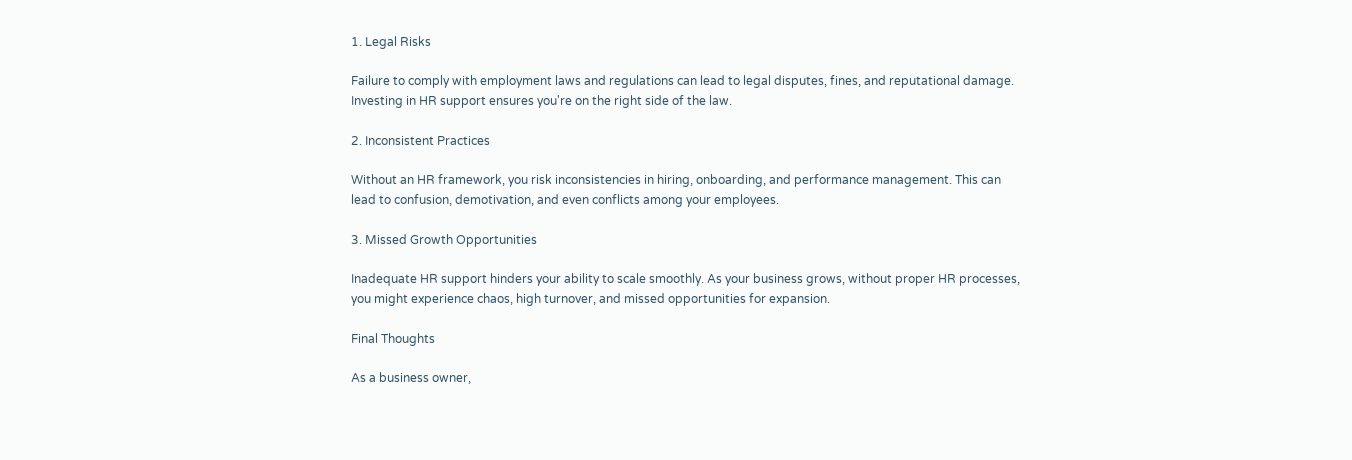1. Legal Risks

Failure to comply with employment laws and regulations can lead to legal disputes, fines, and reputational damage. Investing in HR support ensures you're on the right side of the law.

2. Inconsistent Practices

Without an HR framework, you risk inconsistencies in hiring, onboarding, and performance management. This can lead to confusion, demotivation, and even conflicts among your employees.

3. Missed Growth Opportunities

Inadequate HR support hinders your ability to scale smoothly. As your business grows, without proper HR processes, you might experience chaos, high turnover, and missed opportunities for expansion.

Final Thoughts

As a business owner,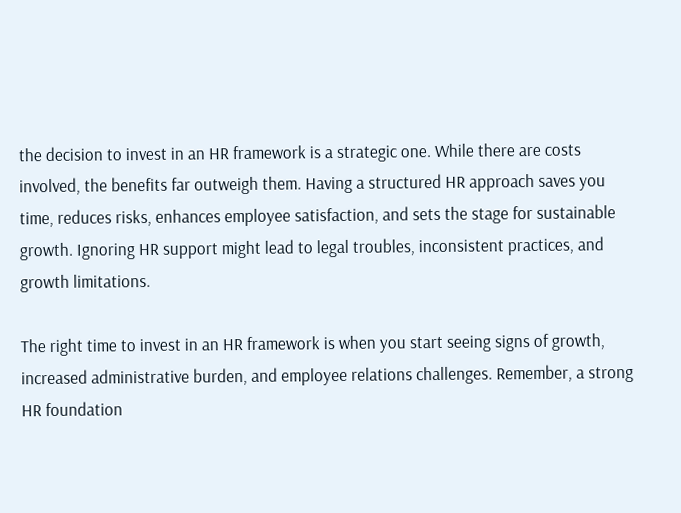the decision to invest in an HR framework is a strategic one. While there are costs involved, the benefits far outweigh them. Having a structured HR approach saves you time, reduces risks, enhances employee satisfaction, and sets the stage for sustainable growth. Ignoring HR support might lead to legal troubles, inconsistent practices, and growth limitations.

The right time to invest in an HR framework is when you start seeing signs of growth, increased administrative burden, and employee relations challenges. Remember, a strong HR foundation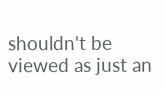shouldn't be viewed as just an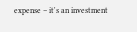expense – it's an investment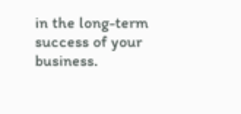in the long-term success of your business.